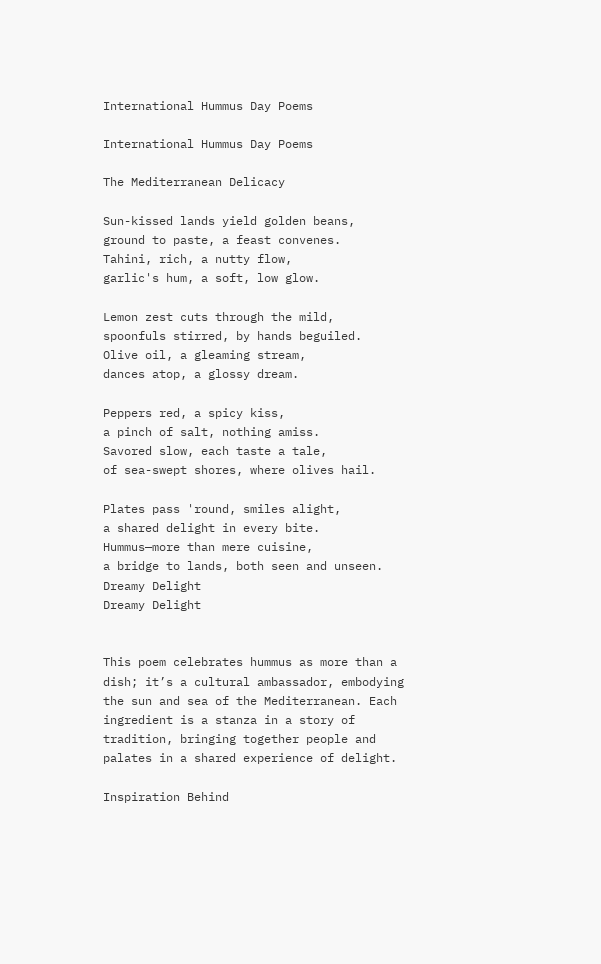International Hummus Day Poems

International Hummus Day Poems

The Mediterranean Delicacy

Sun-kissed lands yield golden beans,
ground to paste, a feast convenes.
Tahini, rich, a nutty flow,
garlic's hum, a soft, low glow.

Lemon zest cuts through the mild,
spoonfuls stirred, by hands beguiled.
Olive oil, a gleaming stream,
dances atop, a glossy dream.

Peppers red, a spicy kiss,
a pinch of salt, nothing amiss.
Savored slow, each taste a tale,
of sea-swept shores, where olives hail.

Plates pass 'round, smiles alight,
a shared delight in every bite.
Hummus—more than mere cuisine,
a bridge to lands, both seen and unseen.
Dreamy Delight
Dreamy Delight


This poem celebrates hummus as more than a dish; it’s a cultural ambassador, embodying the sun and sea of the Mediterranean. Each ingredient is a stanza in a story of tradition, bringing together people and palates in a shared experience of delight.

Inspiration Behind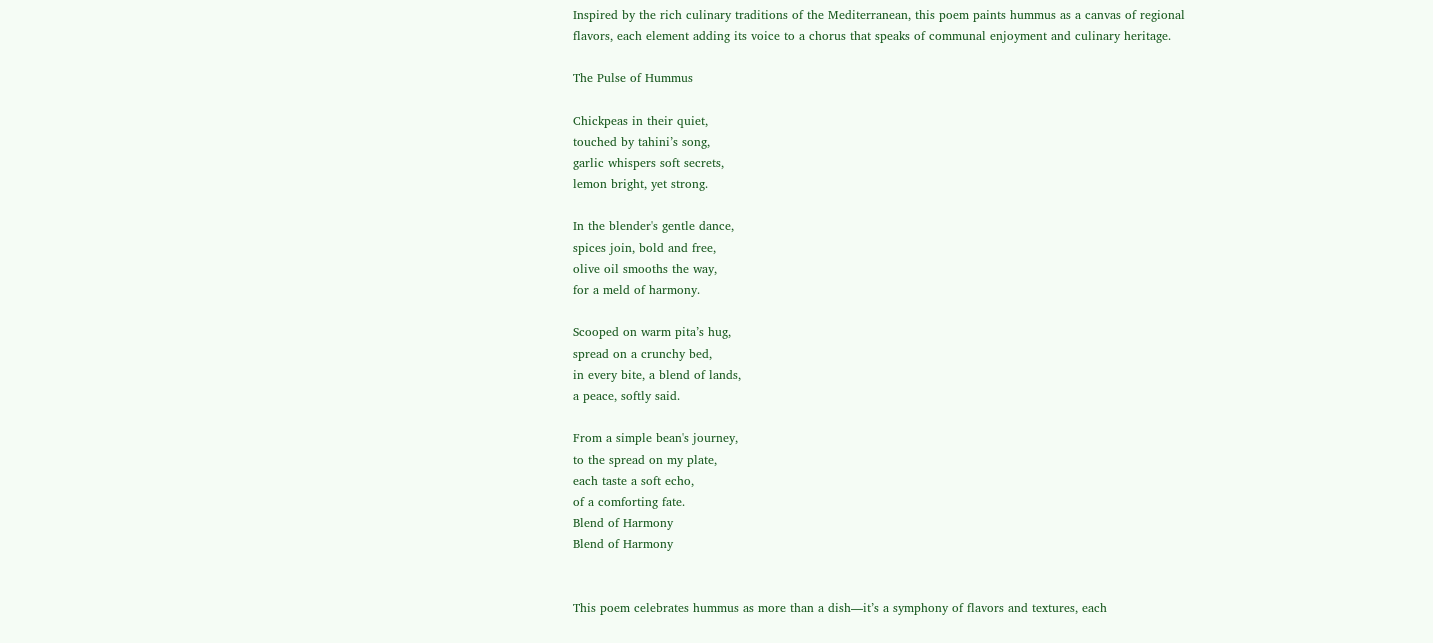Inspired by the rich culinary traditions of the Mediterranean, this poem paints hummus as a canvas of regional flavors, each element adding its voice to a chorus that speaks of communal enjoyment and culinary heritage.

The Pulse of Hummus

Chickpeas in their quiet,
touched by tahini’s song,
garlic whispers soft secrets,
lemon bright, yet strong.

In the blender's gentle dance,
spices join, bold and free,
olive oil smooths the way,
for a meld of harmony.

Scooped on warm pita’s hug,
spread on a crunchy bed,
in every bite, a blend of lands,
a peace, softly said.

From a simple bean's journey,
to the spread on my plate,
each taste a soft echo,
of a comforting fate.
Blend of Harmony
Blend of Harmony


This poem celebrates hummus as more than a dish—it’s a symphony of flavors and textures, each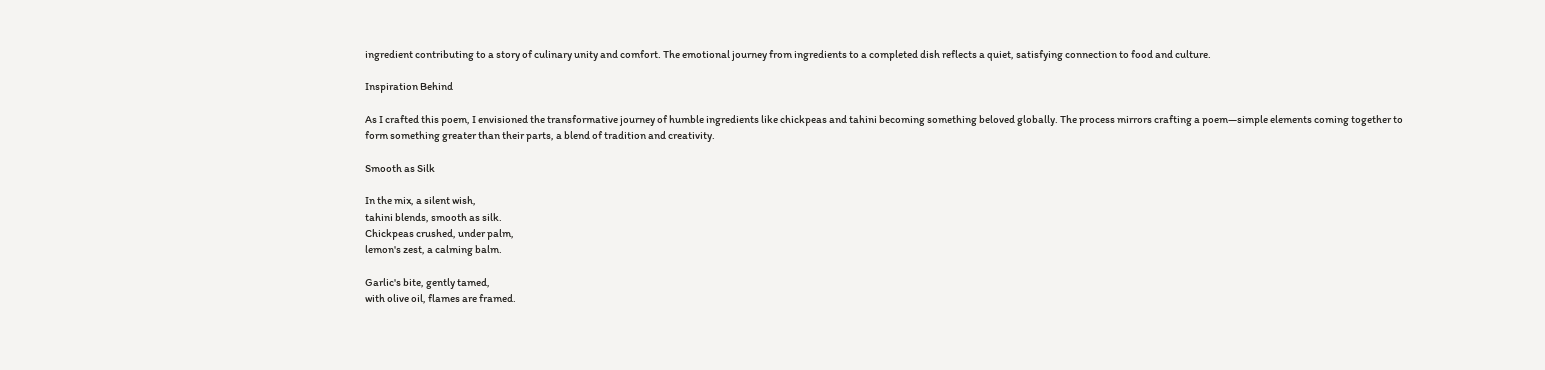ingredient contributing to a story of culinary unity and comfort. The emotional journey from ingredients to a completed dish reflects a quiet, satisfying connection to food and culture.

Inspiration Behind

As I crafted this poem, I envisioned the transformative journey of humble ingredients like chickpeas and tahini becoming something beloved globally. The process mirrors crafting a poem—simple elements coming together to form something greater than their parts, a blend of tradition and creativity.

Smooth as Silk

In the mix, a silent wish,
tahini blends, smooth as silk.
Chickpeas crushed, under palm,
lemon's zest, a calming balm.

Garlic's bite, gently tamed,
with olive oil, flames are framed.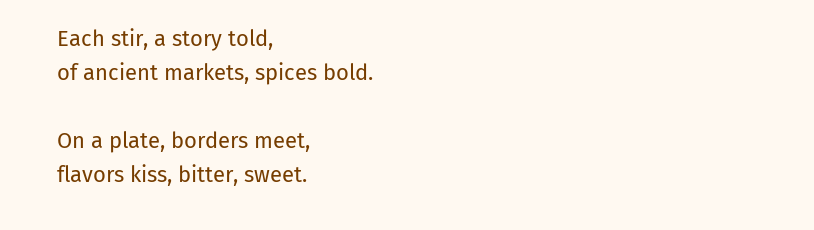Each stir, a story told,
of ancient markets, spices bold.

On a plate, borders meet,
flavors kiss, bitter, sweet.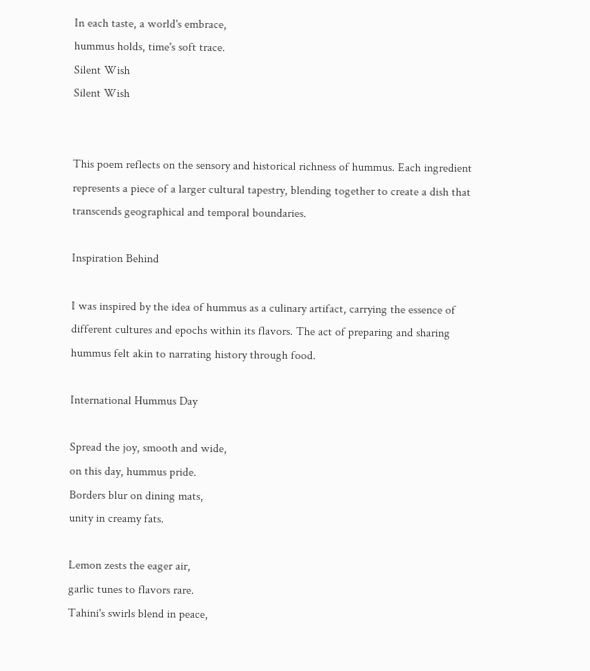In each taste, a world's embrace,
hummus holds, time's soft trace.
Silent Wish
Silent Wish


This poem reflects on the sensory and historical richness of hummus. Each ingredient represents a piece of a larger cultural tapestry, blending together to create a dish that transcends geographical and temporal boundaries.

Inspiration Behind

I was inspired by the idea of hummus as a culinary artifact, carrying the essence of different cultures and epochs within its flavors. The act of preparing and sharing hummus felt akin to narrating history through food.

International Hummus Day

Spread the joy, smooth and wide,
on this day, hummus pride.
Borders blur on dining mats,
unity in creamy fats.

Lemon zests the eager air,
garlic tunes to flavors rare.
Tahini's swirls blend in peace,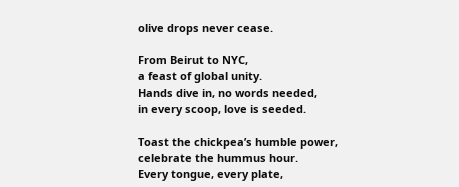olive drops never cease.

From Beirut to NYC,
a feast of global unity.
Hands dive in, no words needed,
in every scoop, love is seeded.

Toast the chickpea’s humble power,
celebrate the hummus hour.
Every tongue, every plate,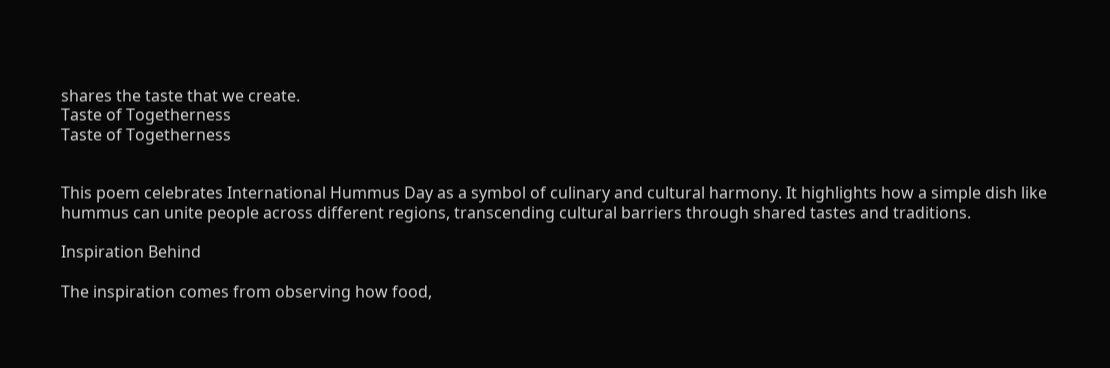shares the taste that we create.
Taste of Togetherness
Taste of Togetherness


This poem celebrates International Hummus Day as a symbol of culinary and cultural harmony. It highlights how a simple dish like hummus can unite people across different regions, transcending cultural barriers through shared tastes and traditions.

Inspiration Behind

The inspiration comes from observing how food,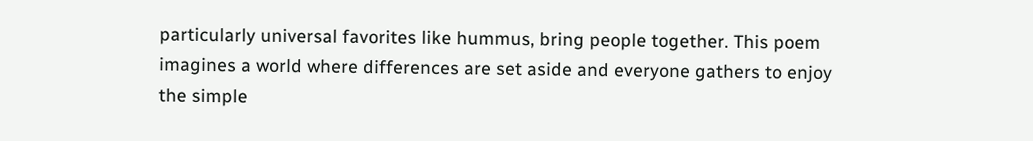particularly universal favorites like hummus, bring people together. This poem imagines a world where differences are set aside and everyone gathers to enjoy the simple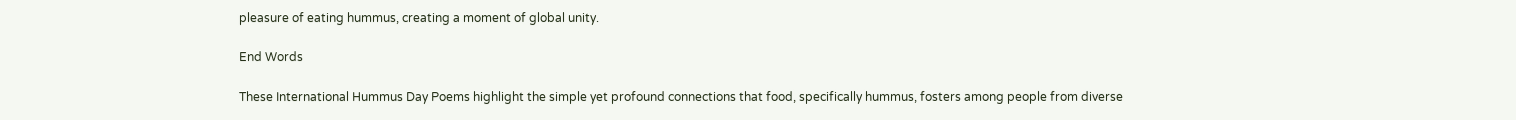pleasure of eating hummus, creating a moment of global unity.

End Words

These International Hummus Day Poems highlight the simple yet profound connections that food, specifically hummus, fosters among people from diverse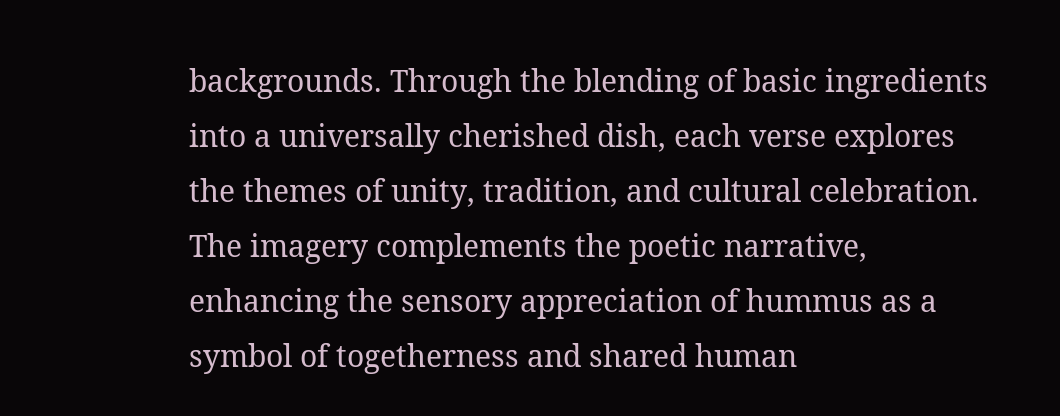backgrounds. Through the blending of basic ingredients into a universally cherished dish, each verse explores the themes of unity, tradition, and cultural celebration. The imagery complements the poetic narrative, enhancing the sensory appreciation of hummus as a symbol of togetherness and shared human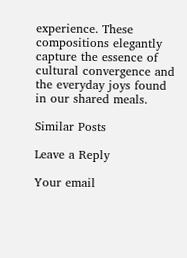experience. These compositions elegantly capture the essence of cultural convergence and the everyday joys found in our shared meals.

Similar Posts

Leave a Reply

Your email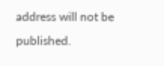address will not be published.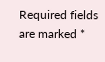Required fields are marked *